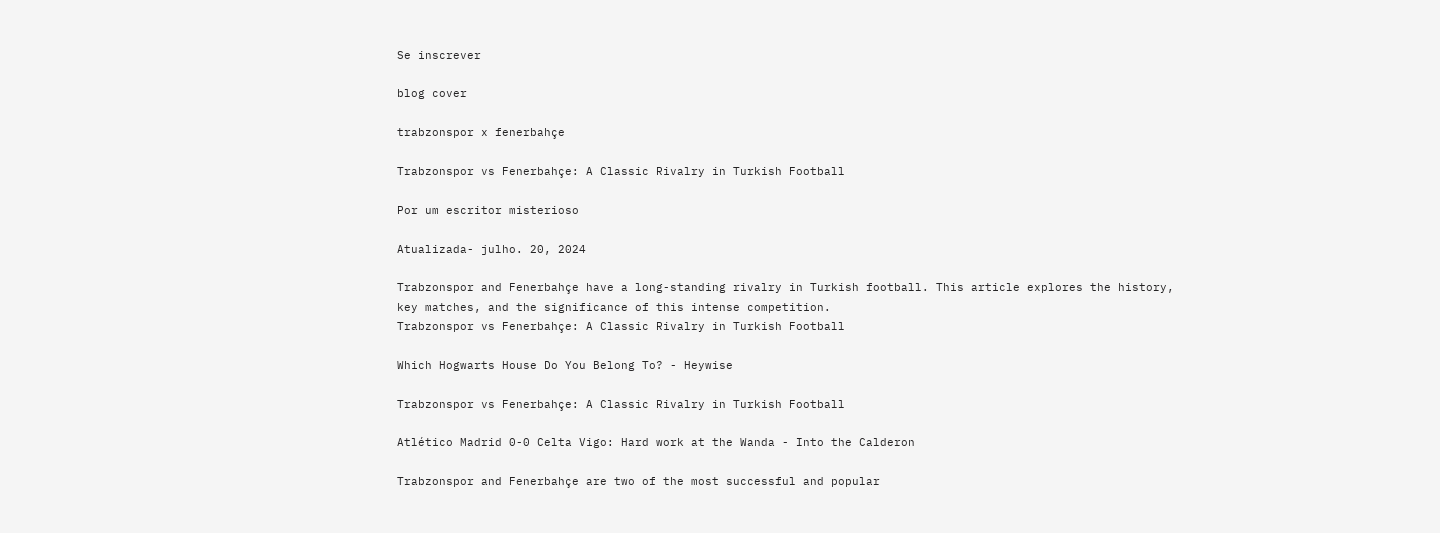Se inscrever

blog cover

trabzonspor x fenerbahçe

Trabzonspor vs Fenerbahçe: A Classic Rivalry in Turkish Football

Por um escritor misterioso

Atualizada- julho. 20, 2024

Trabzonspor and Fenerbahçe have a long-standing rivalry in Turkish football. This article explores the history, key matches, and the significance of this intense competition.
Trabzonspor vs Fenerbahçe: A Classic Rivalry in Turkish Football

Which Hogwarts House Do You Belong To? - Heywise

Trabzonspor vs Fenerbahçe: A Classic Rivalry in Turkish Football

Atlético Madrid 0-0 Celta Vigo: Hard work at the Wanda - Into the Calderon

Trabzonspor and Fenerbahçe are two of the most successful and popular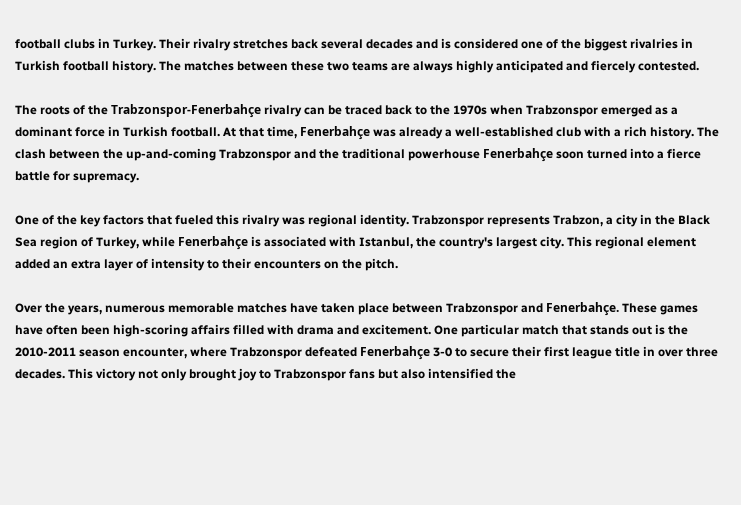football clubs in Turkey. Their rivalry stretches back several decades and is considered one of the biggest rivalries in Turkish football history. The matches between these two teams are always highly anticipated and fiercely contested.

The roots of the Trabzonspor-Fenerbahçe rivalry can be traced back to the 1970s when Trabzonspor emerged as a dominant force in Turkish football. At that time, Fenerbahçe was already a well-established club with a rich history. The clash between the up-and-coming Trabzonspor and the traditional powerhouse Fenerbahçe soon turned into a fierce battle for supremacy.

One of the key factors that fueled this rivalry was regional identity. Trabzonspor represents Trabzon, a city in the Black Sea region of Turkey, while Fenerbahçe is associated with Istanbul, the country's largest city. This regional element added an extra layer of intensity to their encounters on the pitch.

Over the years, numerous memorable matches have taken place between Trabzonspor and Fenerbahçe. These games have often been high-scoring affairs filled with drama and excitement. One particular match that stands out is the 2010-2011 season encounter, where Trabzonspor defeated Fenerbahçe 3-0 to secure their first league title in over three decades. This victory not only brought joy to Trabzonspor fans but also intensified the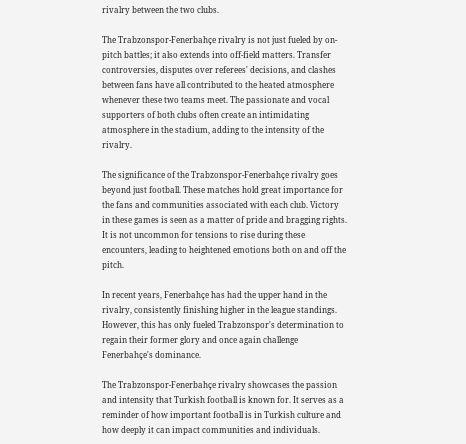rivalry between the two clubs.

The Trabzonspor-Fenerbahçe rivalry is not just fueled by on-pitch battles; it also extends into off-field matters. Transfer controversies, disputes over referees' decisions, and clashes between fans have all contributed to the heated atmosphere whenever these two teams meet. The passionate and vocal supporters of both clubs often create an intimidating atmosphere in the stadium, adding to the intensity of the rivalry.

The significance of the Trabzonspor-Fenerbahçe rivalry goes beyond just football. These matches hold great importance for the fans and communities associated with each club. Victory in these games is seen as a matter of pride and bragging rights. It is not uncommon for tensions to rise during these encounters, leading to heightened emotions both on and off the pitch.

In recent years, Fenerbahçe has had the upper hand in the rivalry, consistently finishing higher in the league standings. However, this has only fueled Trabzonspor's determination to regain their former glory and once again challenge Fenerbahçe's dominance.

The Trabzonspor-Fenerbahçe rivalry showcases the passion and intensity that Turkish football is known for. It serves as a reminder of how important football is in Turkish culture and how deeply it can impact communities and individuals.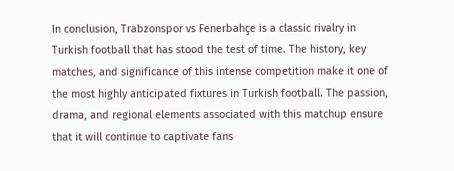In conclusion, Trabzonspor vs Fenerbahçe is a classic rivalry in Turkish football that has stood the test of time. The history, key matches, and significance of this intense competition make it one of the most highly anticipated fixtures in Turkish football. The passion, drama, and regional elements associated with this matchup ensure that it will continue to captivate fans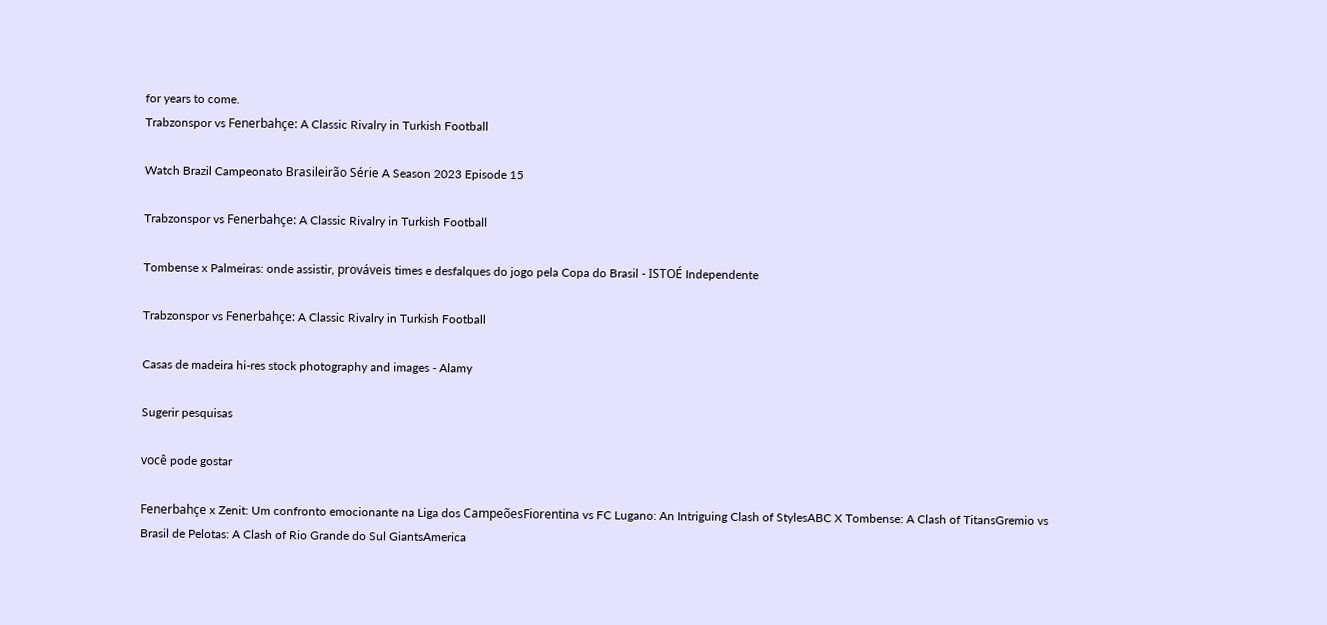for years to come.
Trabzonspor vs Fenerbahçe: A Classic Rivalry in Turkish Football

Watch Brazil Campeonato Brasileirão Série A Season 2023 Episode 15

Trabzonspor vs Fenerbahçe: A Classic Rivalry in Turkish Football

Tombense x Palmeiras: onde assistir, prováveis times e desfalques do jogo pela Copa do Brasil - ISTOÉ Independente

Trabzonspor vs Fenerbahçe: A Classic Rivalry in Turkish Football

Casas de madeira hi-res stock photography and images - Alamy

Sugerir pesquisas

você pode gostar

Fenerbahçe x Zenit: Um confronto emocionante na Liga dos CampeõesFiorentina vs FC Lugano: An Intriguing Clash of StylesABC X Tombense: A Clash of TitansGremio vs Brasil de Pelotas: A Clash of Rio Grande do Sul GiantsAmerica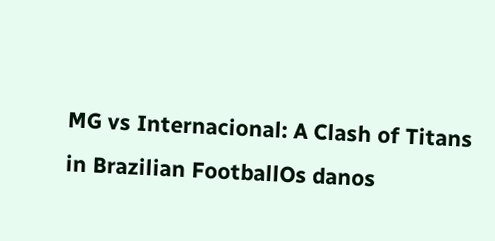MG vs Internacional: A Clash of Titans in Brazilian FootballOs danos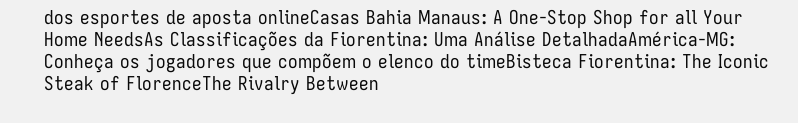dos esportes de aposta onlineCasas Bahia Manaus: A One-Stop Shop for all Your Home NeedsAs Classificações da Fiorentina: Uma Análise DetalhadaAmérica-MG: Conheça os jogadores que compõem o elenco do timeBisteca Fiorentina: The Iconic Steak of FlorenceThe Rivalry Between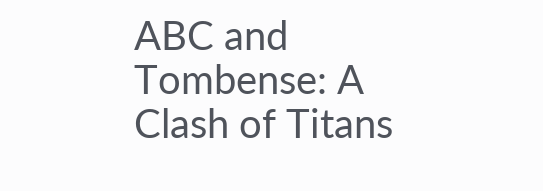ABC and Tombense: A Clash of Titans